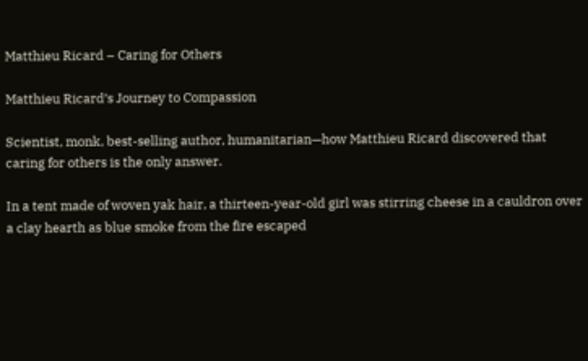Matthieu Ricard – Caring for Others

Matthieu Ricard’s Journey to Compassion

Scientist, monk, best-selling author, humanitarian—how Matthieu Ricard discovered that caring for others is the only answer.

In a tent made of woven yak hair, a thirteen-year-old girl was stirring cheese in a cauldron over a clay hearth as blue smoke from the fire escaped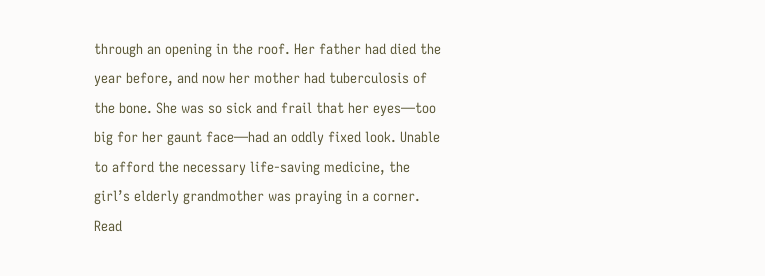through an opening in the roof. Her father had died the year before, and now her mother had tuberculosis of the bone. She was so sick and frail that her eyes—too big for her gaunt face—had an oddly fixed look. Unable to afford the necessary life-saving medicine, the girl’s elderly grandmother was praying in a corner. Read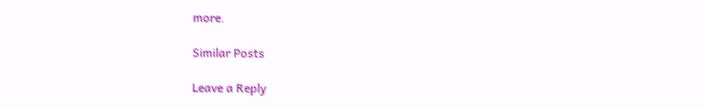more.

Similar Posts

Leave a Reply